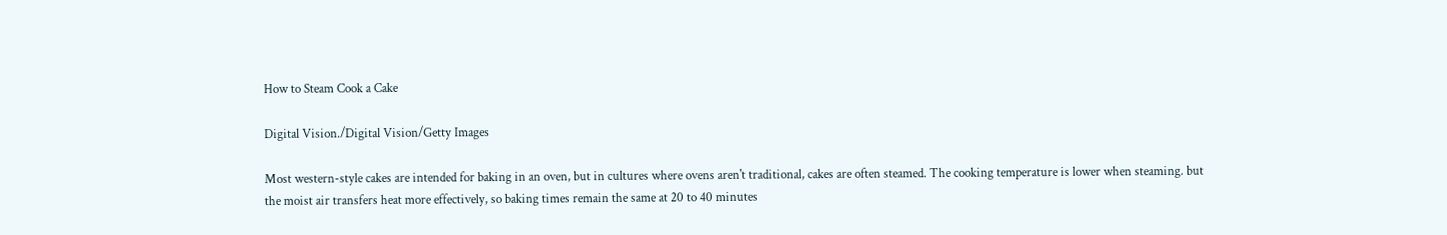How to Steam Cook a Cake

Digital Vision./Digital Vision/Getty Images

Most western-style cakes are intended for baking in an oven, but in cultures where ovens aren't traditional, cakes are often steamed. The cooking temperature is lower when steaming. but the moist air transfers heat more effectively, so baking times remain the same at 20 to 40 minutes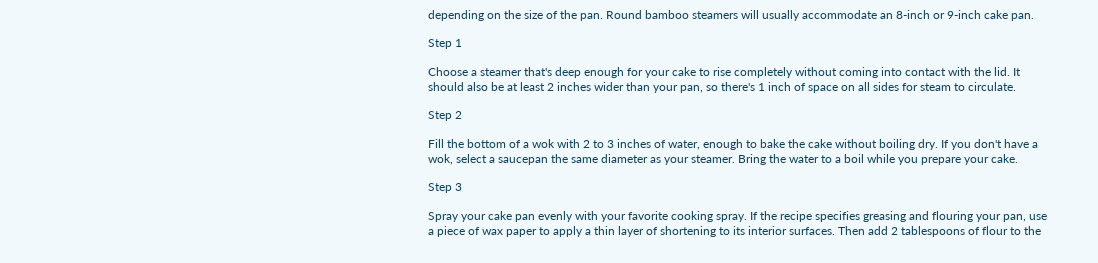depending on the size of the pan. Round bamboo steamers will usually accommodate an 8-inch or 9-inch cake pan.

Step 1

Choose a steamer that's deep enough for your cake to rise completely without coming into contact with the lid. It should also be at least 2 inches wider than your pan, so there's 1 inch of space on all sides for steam to circulate.

Step 2

Fill the bottom of a wok with 2 to 3 inches of water, enough to bake the cake without boiling dry. If you don't have a wok, select a saucepan the same diameter as your steamer. Bring the water to a boil while you prepare your cake.

Step 3

Spray your cake pan evenly with your favorite cooking spray. If the recipe specifies greasing and flouring your pan, use a piece of wax paper to apply a thin layer of shortening to its interior surfaces. Then add 2 tablespoons of flour to the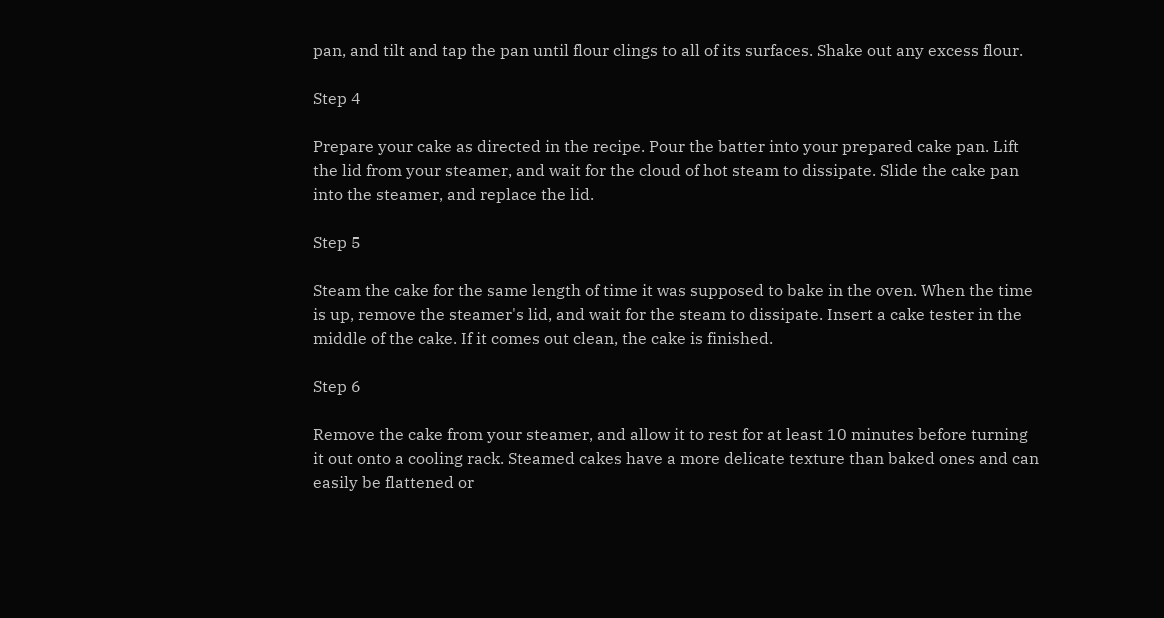pan, and tilt and tap the pan until flour clings to all of its surfaces. Shake out any excess flour.

Step 4

Prepare your cake as directed in the recipe. Pour the batter into your prepared cake pan. Lift the lid from your steamer, and wait for the cloud of hot steam to dissipate. Slide the cake pan into the steamer, and replace the lid.

Step 5

Steam the cake for the same length of time it was supposed to bake in the oven. When the time is up, remove the steamer's lid, and wait for the steam to dissipate. Insert a cake tester in the middle of the cake. If it comes out clean, the cake is finished.

Step 6

Remove the cake from your steamer, and allow it to rest for at least 10 minutes before turning it out onto a cooling rack. Steamed cakes have a more delicate texture than baked ones and can easily be flattened or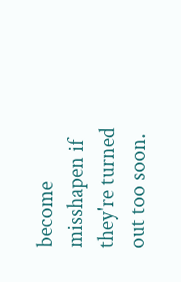become misshapen if they're turned out too soon.